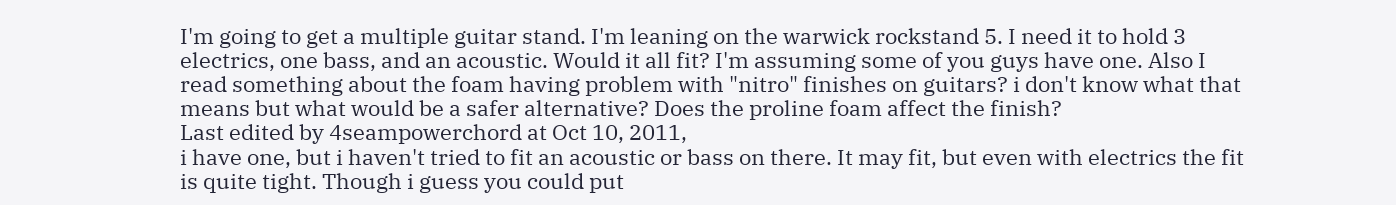I'm going to get a multiple guitar stand. I'm leaning on the warwick rockstand 5. I need it to hold 3 electrics, one bass, and an acoustic. Would it all fit? I'm assuming some of you guys have one. Also I read something about the foam having problem with "nitro" finishes on guitars? i don't know what that means but what would be a safer alternative? Does the proline foam affect the finish?
Last edited by 4seampowerchord at Oct 10, 2011,
i have one, but i haven't tried to fit an acoustic or bass on there. It may fit, but even with electrics the fit is quite tight. Though i guess you could put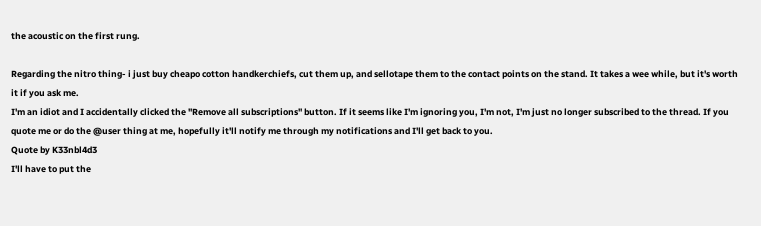the acoustic on the first rung.

Regarding the nitro thing- i just buy cheapo cotton handkerchiefs, cut them up, and sellotape them to the contact points on the stand. It takes a wee while, but it's worth it if you ask me.
I'm an idiot and I accidentally clicked the "Remove all subscriptions" button. If it seems like I'm ignoring you, I'm not, I'm just no longer subscribed to the thread. If you quote me or do the @user thing at me, hopefully it'll notify me through my notifications and I'll get back to you.
Quote by K33nbl4d3
I'll have to put the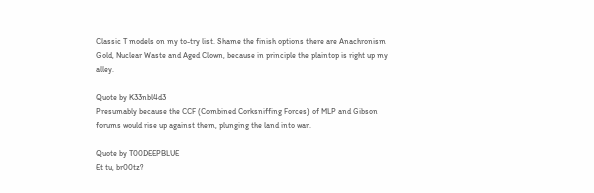Classic T models on my to-try list. Shame the finish options there are Anachronism Gold, Nuclear Waste and Aged Clown, because in principle the plaintop is right up my alley.

Quote by K33nbl4d3
Presumably because the CCF (Combined Corksniffing Forces) of MLP and Gibson forums would rise up against them, plunging the land into war.

Quote by T00DEEPBLUE
Et tu, br00tz?